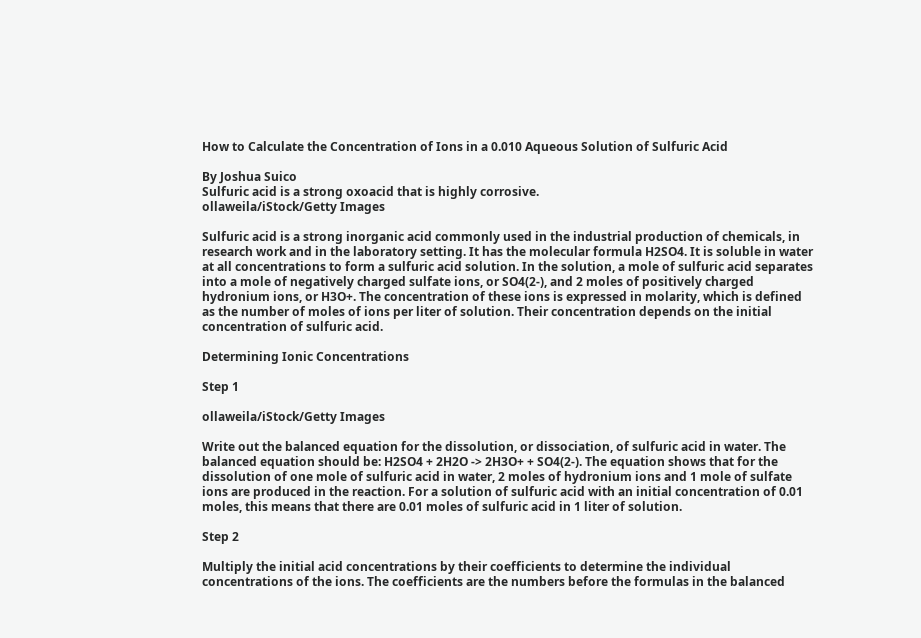How to Calculate the Concentration of Ions in a 0.010 Aqueous Solution of Sulfuric Acid

By Joshua Suico
Sulfuric acid is a strong oxoacid that is highly corrosive.
ollaweila/iStock/Getty Images

Sulfuric acid is a strong inorganic acid commonly used in the industrial production of chemicals, in research work and in the laboratory setting. It has the molecular formula H2SO4. It is soluble in water at all concentrations to form a sulfuric acid solution. In the solution, a mole of sulfuric acid separates into a mole of negatively charged sulfate ions, or SO4(2-), and 2 moles of positively charged hydronium ions, or H3O+. The concentration of these ions is expressed in molarity, which is defined as the number of moles of ions per liter of solution. Their concentration depends on the initial concentration of sulfuric acid.

Determining Ionic Concentrations

Step 1

ollaweila/iStock/Getty Images

Write out the balanced equation for the dissolution, or dissociation, of sulfuric acid in water. The balanced equation should be: H2SO4 + 2H2O -> 2H3O+ + SO4(2-). The equation shows that for the dissolution of one mole of sulfuric acid in water, 2 moles of hydronium ions and 1 mole of sulfate ions are produced in the reaction. For a solution of sulfuric acid with an initial concentration of 0.01 moles, this means that there are 0.01 moles of sulfuric acid in 1 liter of solution.

Step 2

Multiply the initial acid concentrations by their coefficients to determine the individual concentrations of the ions. The coefficients are the numbers before the formulas in the balanced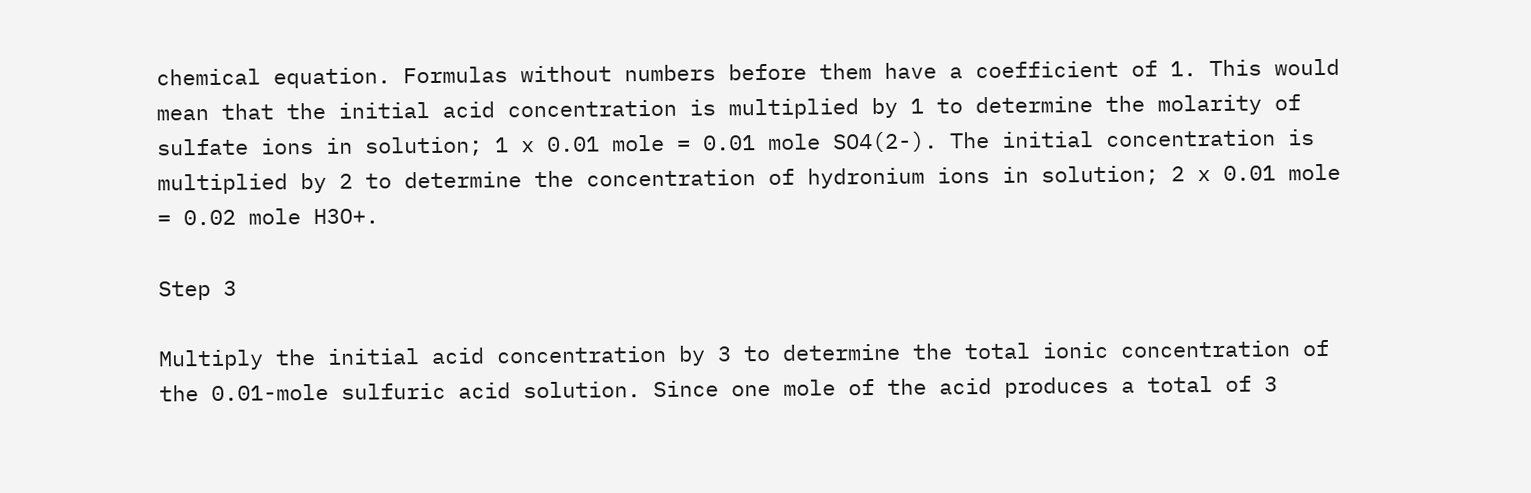chemical equation. Formulas without numbers before them have a coefficient of 1. This would mean that the initial acid concentration is multiplied by 1 to determine the molarity of sulfate ions in solution; 1 x 0.01 mole = 0.01 mole SO4(2-). The initial concentration is multiplied by 2 to determine the concentration of hydronium ions in solution; 2 x 0.01 mole = 0.02 mole H3O+.

Step 3

Multiply the initial acid concentration by 3 to determine the total ionic concentration of the 0.01-mole sulfuric acid solution. Since one mole of the acid produces a total of 3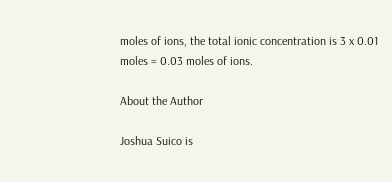moles of ions, the total ionic concentration is 3 x 0.01 moles = 0.03 moles of ions.

About the Author

Joshua Suico is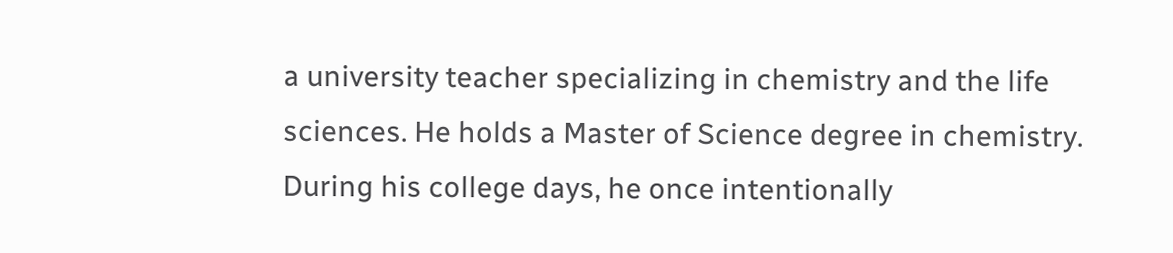a university teacher specializing in chemistry and the life sciences. He holds a Master of Science degree in chemistry. During his college days, he once intentionally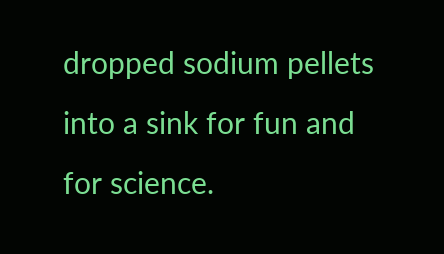dropped sodium pellets into a sink for fun and for science.